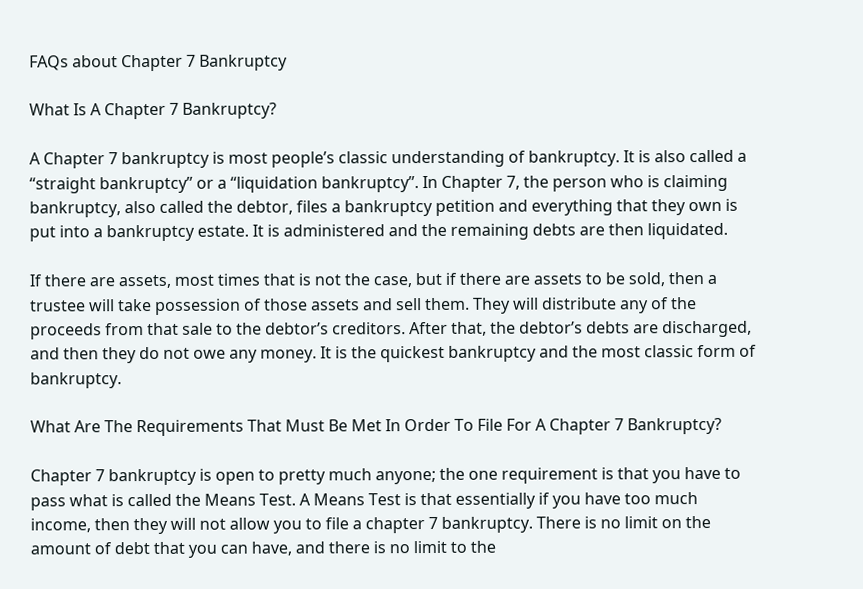FAQs about Chapter 7 Bankruptcy

What Is A Chapter 7 Bankruptcy?

A Chapter 7 bankruptcy is most people’s classic understanding of bankruptcy. It is also called a “straight bankruptcy” or a “liquidation bankruptcy”. In Chapter 7, the person who is claiming bankruptcy, also called the debtor, files a bankruptcy petition and everything that they own is put into a bankruptcy estate. It is administered and the remaining debts are then liquidated.

If there are assets, most times that is not the case, but if there are assets to be sold, then a trustee will take possession of those assets and sell them. They will distribute any of the proceeds from that sale to the debtor’s creditors. After that, the debtor’s debts are discharged, and then they do not owe any money. It is the quickest bankruptcy and the most classic form of bankruptcy.

What Are The Requirements That Must Be Met In Order To File For A Chapter 7 Bankruptcy?

Chapter 7 bankruptcy is open to pretty much anyone; the one requirement is that you have to pass what is called the Means Test. A Means Test is that essentially if you have too much income, then they will not allow you to file a chapter 7 bankruptcy. There is no limit on the amount of debt that you can have, and there is no limit to the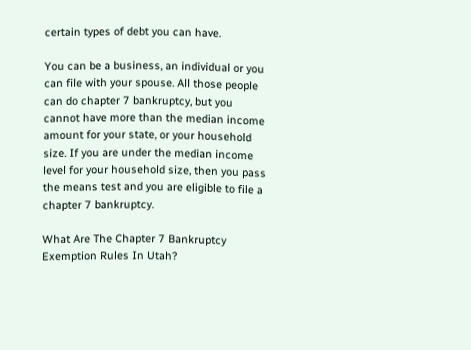certain types of debt you can have.

You can be a business, an individual or you can file with your spouse. All those people can do chapter 7 bankruptcy, but you cannot have more than the median income amount for your state, or your household size. If you are under the median income level for your household size, then you pass the means test and you are eligible to file a chapter 7 bankruptcy.

What Are The Chapter 7 Bankruptcy Exemption Rules In Utah?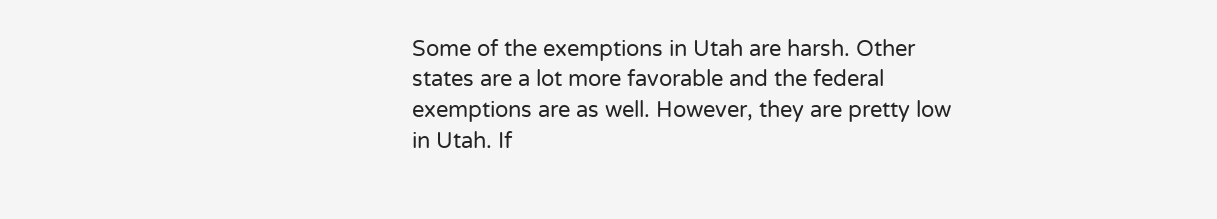Some of the exemptions in Utah are harsh. Other states are a lot more favorable and the federal exemptions are as well. However, they are pretty low in Utah. If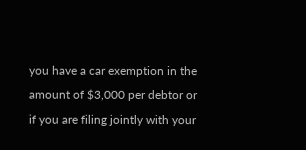you have a car exemption in the amount of $3,000 per debtor or if you are filing jointly with your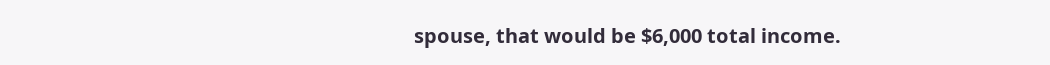spouse, that would be $6,000 total income.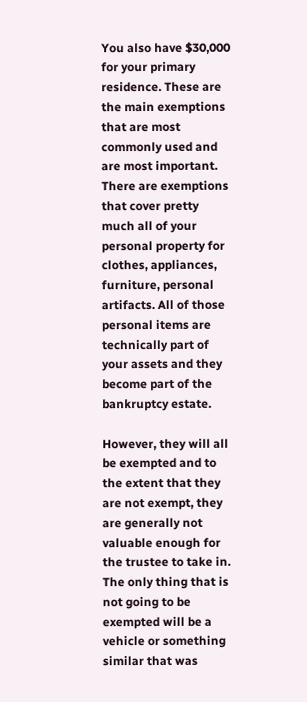You also have $30,000 for your primary residence. These are the main exemptions that are most commonly used and are most important. There are exemptions that cover pretty much all of your personal property for clothes, appliances, furniture, personal artifacts. All of those personal items are technically part of your assets and they become part of the bankruptcy estate.

However, they will all be exempted and to the extent that they are not exempt, they are generally not valuable enough for the trustee to take in. The only thing that is not going to be exempted will be a vehicle or something similar that was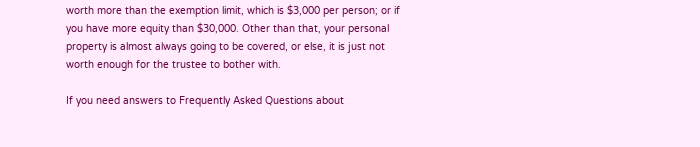worth more than the exemption limit, which is $3,000 per person; or if you have more equity than $30,000. Other than that, your personal property is almost always going to be covered, or else, it is just not worth enough for the trustee to bother with.

If you need answers to Frequently Asked Questions about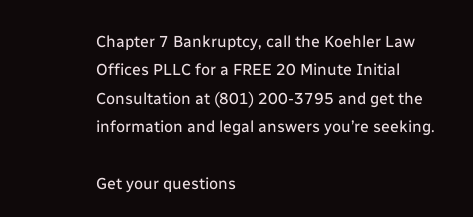Chapter 7 Bankruptcy, call the Koehler Law Offices PLLC for a FREE 20 Minute Initial Consultation at (801) 200-3795 and get the information and legal answers you’re seeking.

Get your questions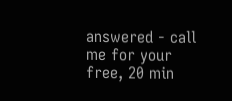answered - call me for your free, 20 min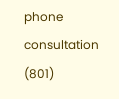phone consultation (801)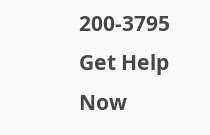200-3795
Get Help Now